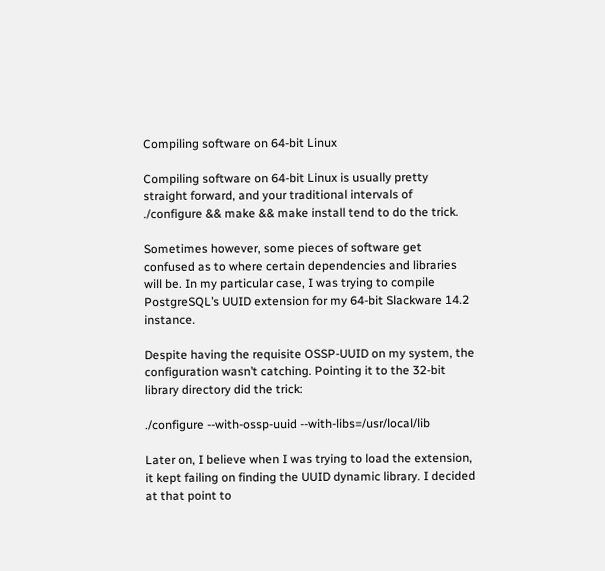Compiling software on 64-bit Linux

Compiling software on 64-bit Linux is usually pretty straight forward, and your traditional intervals of ./configure && make && make install tend to do the trick.

Sometimes however, some pieces of software get confused as to where certain dependencies and libraries will be. In my particular case, I was trying to compile PostgreSQL’s UUID extension for my 64-bit Slackware 14.2 instance.

Despite having the requisite OSSP-UUID on my system, the configuration wasn’t catching. Pointing it to the 32-bit library directory did the trick:

./configure --with-ossp-uuid --with-libs=/usr/local/lib

Later on, I believe when I was trying to load the extension, it kept failing on finding the UUID dynamic library. I decided at that point to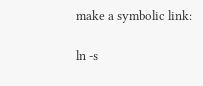make a symbolic link:

ln -s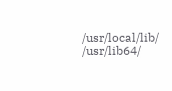/usr/local/lib/ /usr/lib64/